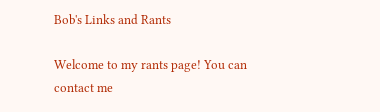Bob's Links and Rants

Welcome to my rants page! You can contact me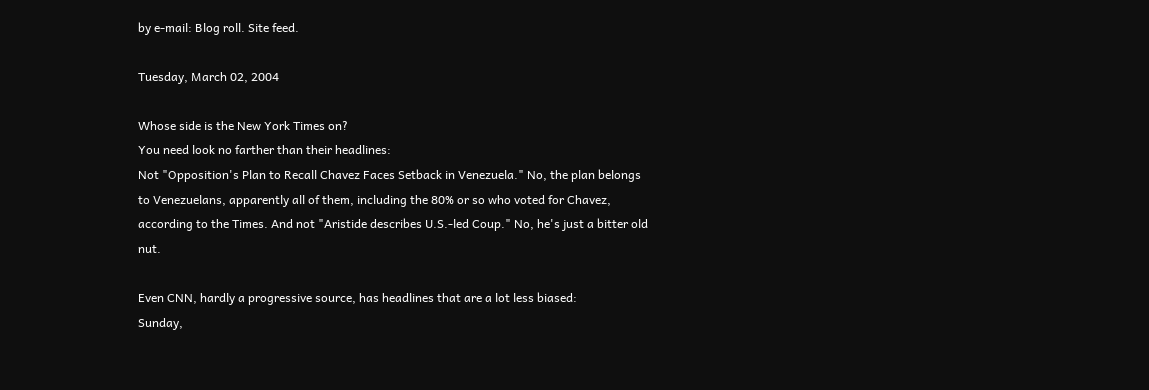by e-mail: Blog roll. Site feed.

Tuesday, March 02, 2004

Whose side is the New York Times on?
You need look no farther than their headlines:
Not "Opposition's Plan to Recall Chavez Faces Setback in Venezuela." No, the plan belongs to Venezuelans, apparently all of them, including the 80% or so who voted for Chavez, according to the Times. And not "Aristide describes U.S.-led Coup." No, he's just a bitter old nut.

Even CNN, hardly a progressive source, has headlines that are a lot less biased:
Sunday,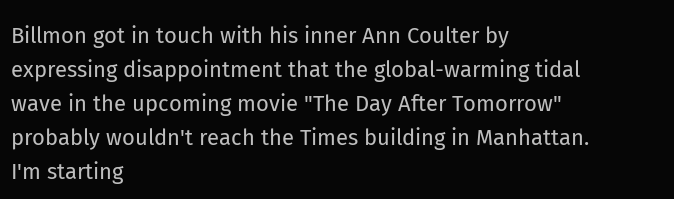Billmon got in touch with his inner Ann Coulter by expressing disappointment that the global-warming tidal wave in the upcoming movie "The Day After Tomorrow" probably wouldn't reach the Times building in Manhattan. I'm starting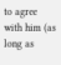to agree with him (as long as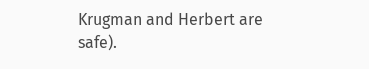Krugman and Herbert are safe).